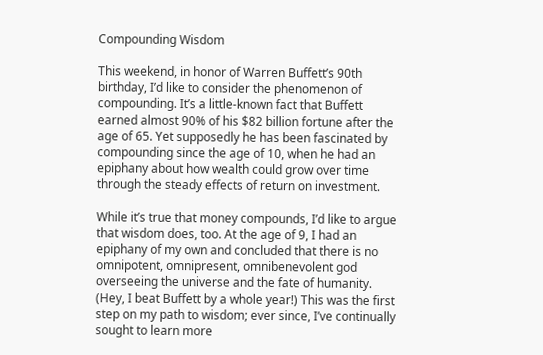Compounding Wisdom

This weekend, in honor of Warren Buffett’s 90th birthday, I’d like to consider the phenomenon of compounding. It’s a little-known fact that Buffett earned almost 90% of his $82 billion fortune after the age of 65. Yet supposedly he has been fascinated by compounding since the age of 10, when he had an epiphany about how wealth could grow over time through the steady effects of return on investment.

While it’s true that money compounds, I’d like to argue that wisdom does, too. At the age of 9, I had an epiphany of my own and concluded that there is no omnipotent, omnipresent, omnibenevolent god overseeing the universe and the fate of humanity. (Hey, I beat Buffett by a whole year!) This was the first step on my path to wisdom; ever since, I’ve continually sought to learn more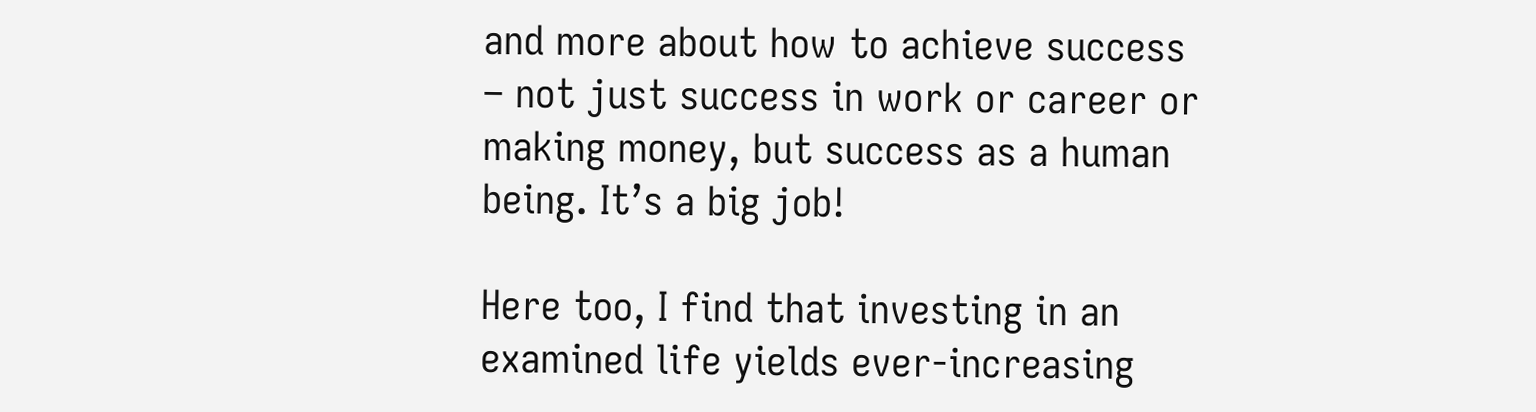and more about how to achieve success – not just success in work or career or making money, but success as a human being. It’s a big job!

Here too, I find that investing in an examined life yields ever-increasing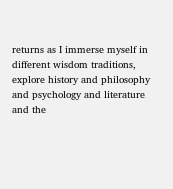returns as I immerse myself in different wisdom traditions, explore history and philosophy and psychology and literature and the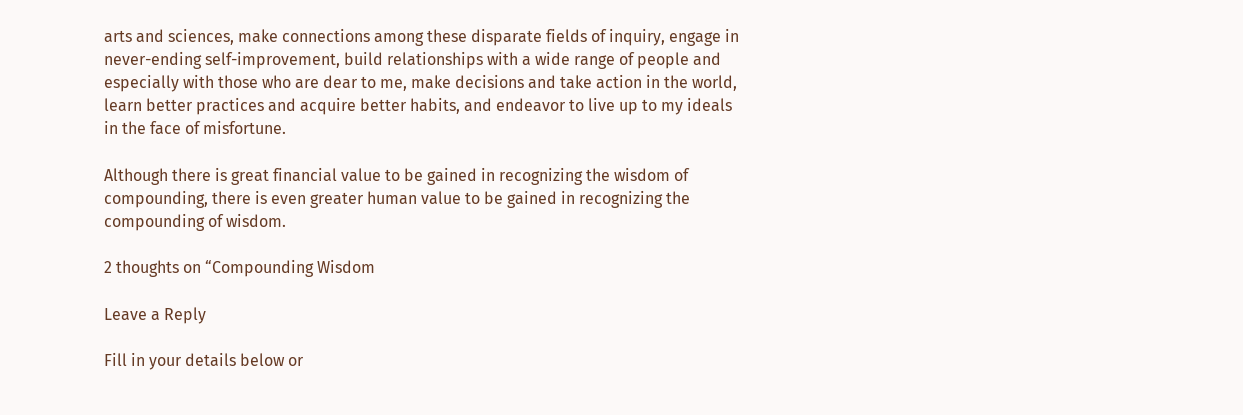arts and sciences, make connections among these disparate fields of inquiry, engage in never-ending self-improvement, build relationships with a wide range of people and especially with those who are dear to me, make decisions and take action in the world, learn better practices and acquire better habits, and endeavor to live up to my ideals in the face of misfortune.

Although there is great financial value to be gained in recognizing the wisdom of compounding, there is even greater human value to be gained in recognizing the compounding of wisdom.

2 thoughts on “Compounding Wisdom

Leave a Reply

Fill in your details below or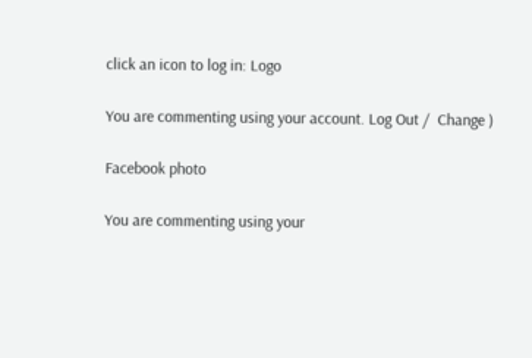click an icon to log in: Logo

You are commenting using your account. Log Out /  Change )

Facebook photo

You are commenting using your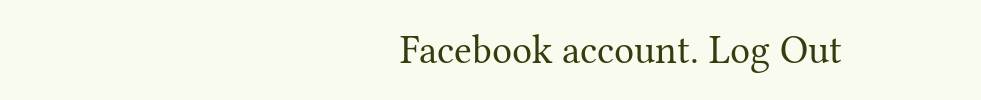Facebook account. Log Out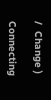/  Change )

Connecting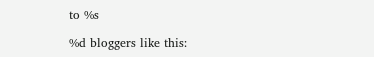to %s

%d bloggers like this: